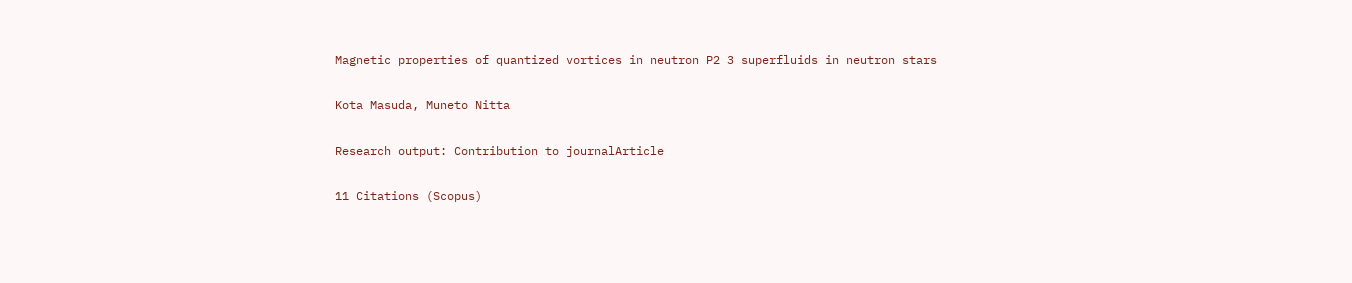Magnetic properties of quantized vortices in neutron P2 3 superfluids in neutron stars

Kota Masuda, Muneto Nitta

Research output: Contribution to journalArticle

11 Citations (Scopus)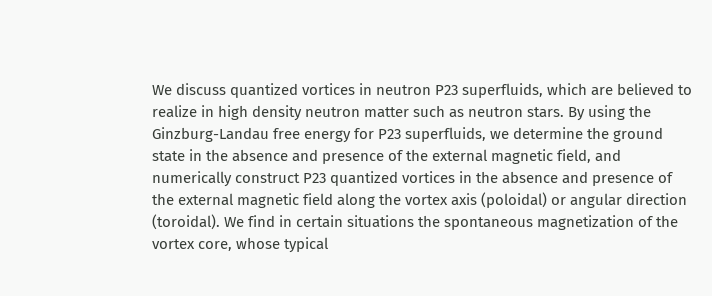We discuss quantized vortices in neutron P23 superfluids, which are believed to realize in high density neutron matter such as neutron stars. By using the Ginzburg-Landau free energy for P23 superfluids, we determine the ground state in the absence and presence of the external magnetic field, and numerically construct P23 quantized vortices in the absence and presence of the external magnetic field along the vortex axis (poloidal) or angular direction (toroidal). We find in certain situations the spontaneous magnetization of the vortex core, whose typical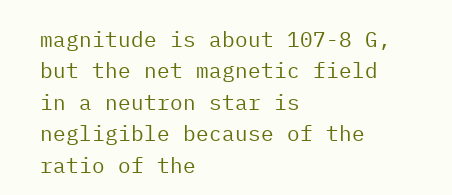magnitude is about 107-8 G, but the net magnetic field in a neutron star is negligible because of the ratio of the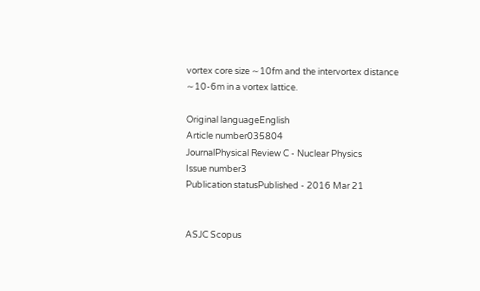vortex core size ∼10fm and the intervortex distance ∼10-6m in a vortex lattice.

Original languageEnglish
Article number035804
JournalPhysical Review C - Nuclear Physics
Issue number3
Publication statusPublished - 2016 Mar 21


ASJC Scopus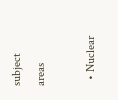subject areas

  • Nuclear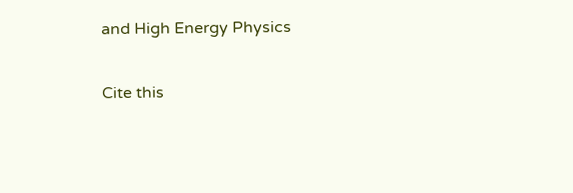and High Energy Physics

Cite this